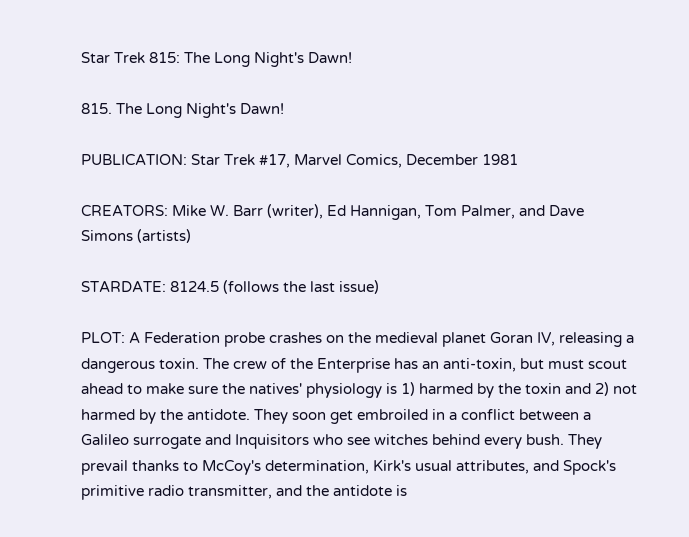Star Trek 815: The Long Night's Dawn!

815. The Long Night's Dawn!

PUBLICATION: Star Trek #17, Marvel Comics, December 1981

CREATORS: Mike W. Barr (writer), Ed Hannigan, Tom Palmer, and Dave Simons (artists)

STARDATE: 8124.5 (follows the last issue)

PLOT: A Federation probe crashes on the medieval planet Goran IV, releasing a dangerous toxin. The crew of the Enterprise has an anti-toxin, but must scout ahead to make sure the natives' physiology is 1) harmed by the toxin and 2) not harmed by the antidote. They soon get embroiled in a conflict between a Galileo surrogate and Inquisitors who see witches behind every bush. They prevail thanks to McCoy's determination, Kirk's usual attributes, and Spock's primitive radio transmitter, and the antidote is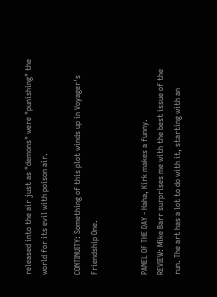released into the air just as "demons" were "punishing" the world for its evil with poison air.

CONTINUITY: Something of this plot winds up in Voyager's Friendship One.


PANEL OF THE DAY - Haha, Kirk makes a funny.
REVIEW: Mike Barr surprises me with the best issue of the run. The art has a lot to do with it, starting with an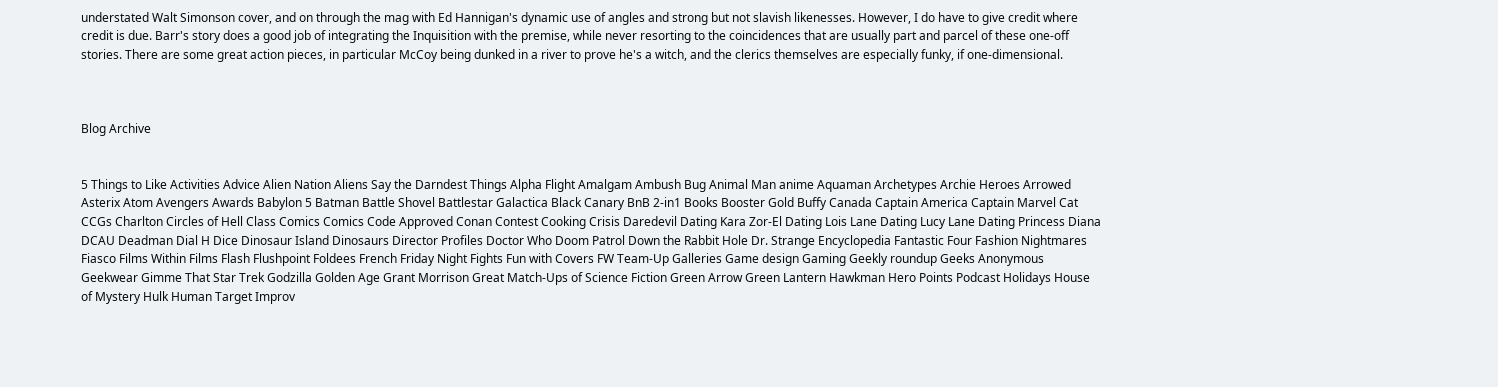understated Walt Simonson cover, and on through the mag with Ed Hannigan's dynamic use of angles and strong but not slavish likenesses. However, I do have to give credit where credit is due. Barr's story does a good job of integrating the Inquisition with the premise, while never resorting to the coincidences that are usually part and parcel of these one-off stories. There are some great action pieces, in particular McCoy being dunked in a river to prove he's a witch, and the clerics themselves are especially funky, if one-dimensional.



Blog Archive


5 Things to Like Activities Advice Alien Nation Aliens Say the Darndest Things Alpha Flight Amalgam Ambush Bug Animal Man anime Aquaman Archetypes Archie Heroes Arrowed Asterix Atom Avengers Awards Babylon 5 Batman Battle Shovel Battlestar Galactica Black Canary BnB 2-in1 Books Booster Gold Buffy Canada Captain America Captain Marvel Cat CCGs Charlton Circles of Hell Class Comics Comics Code Approved Conan Contest Cooking Crisis Daredevil Dating Kara Zor-El Dating Lois Lane Dating Lucy Lane Dating Princess Diana DCAU Deadman Dial H Dice Dinosaur Island Dinosaurs Director Profiles Doctor Who Doom Patrol Down the Rabbit Hole Dr. Strange Encyclopedia Fantastic Four Fashion Nightmares Fiasco Films Within Films Flash Flushpoint Foldees French Friday Night Fights Fun with Covers FW Team-Up Galleries Game design Gaming Geekly roundup Geeks Anonymous Geekwear Gimme That Star Trek Godzilla Golden Age Grant Morrison Great Match-Ups of Science Fiction Green Arrow Green Lantern Hawkman Hero Points Podcast Holidays House of Mystery Hulk Human Target Improv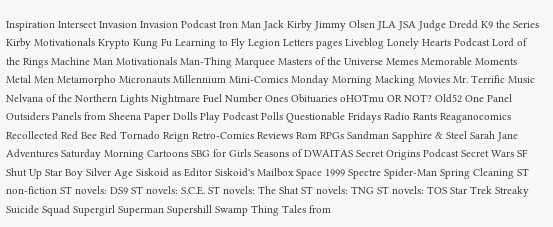Inspiration Intersect Invasion Invasion Podcast Iron Man Jack Kirby Jimmy Olsen JLA JSA Judge Dredd K9 the Series Kirby Motivationals Krypto Kung Fu Learning to Fly Legion Letters pages Liveblog Lonely Hearts Podcast Lord of the Rings Machine Man Motivationals Man-Thing Marquee Masters of the Universe Memes Memorable Moments Metal Men Metamorpho Micronauts Millennium Mini-Comics Monday Morning Macking Movies Mr. Terrific Music Nelvana of the Northern Lights Nightmare Fuel Number Ones Obituaries oHOTmu OR NOT? Old52 One Panel Outsiders Panels from Sheena Paper Dolls Play Podcast Polls Questionable Fridays Radio Rants Reaganocomics Recollected Red Bee Red Tornado Reign Retro-Comics Reviews Rom RPGs Sandman Sapphire & Steel Sarah Jane Adventures Saturday Morning Cartoons SBG for Girls Seasons of DWAITAS Secret Origins Podcast Secret Wars SF Shut Up Star Boy Silver Age Siskoid as Editor Siskoid's Mailbox Space 1999 Spectre Spider-Man Spring Cleaning ST non-fiction ST novels: DS9 ST novels: S.C.E. ST novels: The Shat ST novels: TNG ST novels: TOS Star Trek Streaky Suicide Squad Supergirl Superman Supershill Swamp Thing Tales from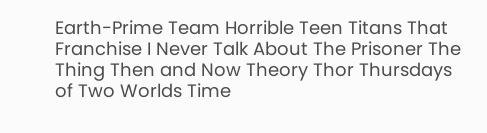Earth-Prime Team Horrible Teen Titans That Franchise I Never Talk About The Prisoner The Thing Then and Now Theory Thor Thursdays of Two Worlds Time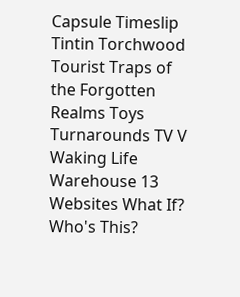Capsule Timeslip Tintin Torchwood Tourist Traps of the Forgotten Realms Toys Turnarounds TV V Waking Life Warehouse 13 Websites What If? Who's This?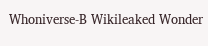Whoniverse-B Wikileaked Wonder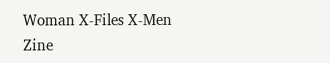Woman X-Files X-Men Zine